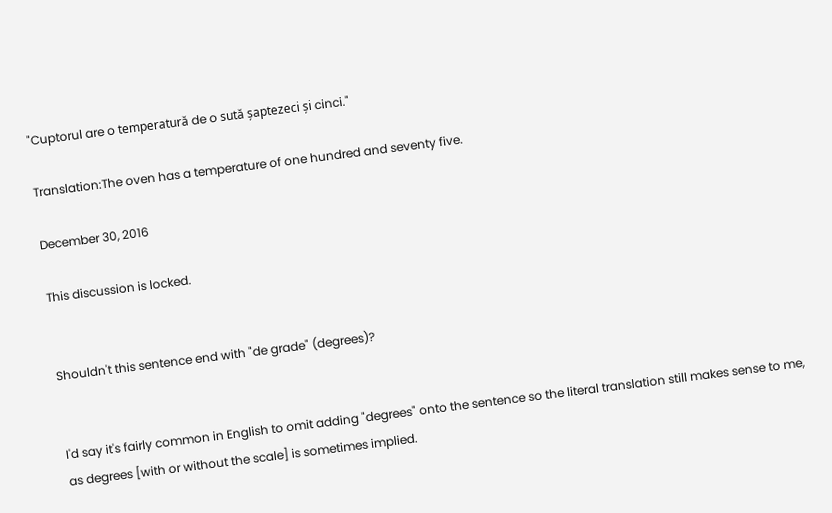"Cuptorul are o temperatură de o sută șaptezeci și cinci."

Translation:The oven has a temperature of one hundred and seventy five.

December 30, 2016

This discussion is locked.


Shouldn't this sentence end with "de grade" (degrees)?


I'd say it's fairly common in English to omit adding "degrees" onto the sentence so the literal translation still makes sense to me, as degrees [with or without the scale] is sometimes implied.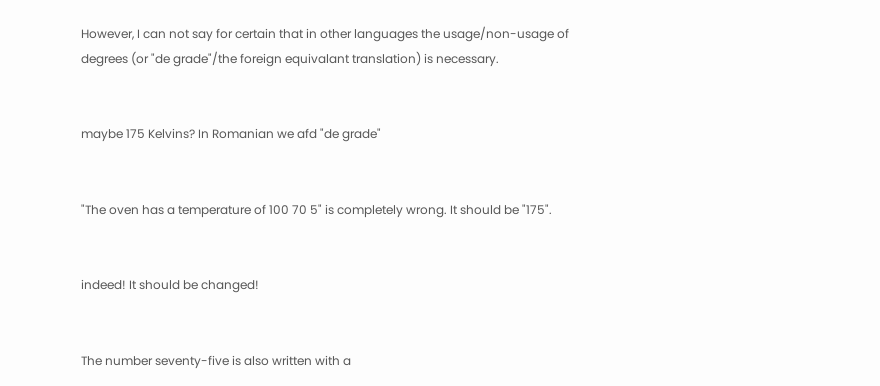However, I can not say for certain that in other languages the usage/non-usage of degrees (or "de grade"/the foreign equivalant translation) is necessary.


maybe 175 Kelvins? In Romanian we afd "de grade"


"The oven has a temperature of 100 70 5" is completely wrong. It should be "175".


indeed! It should be changed!


The number seventy-five is also written with a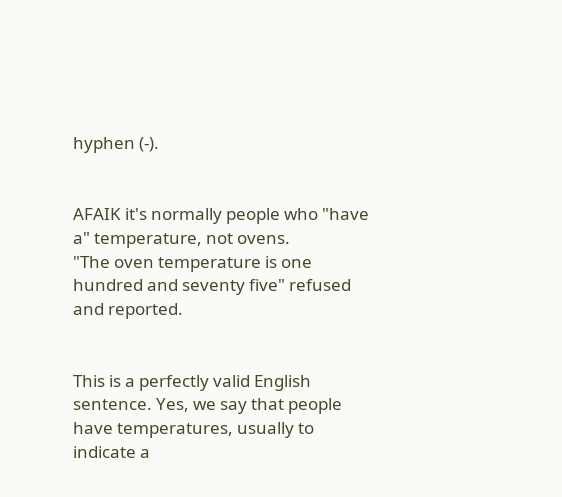hyphen (-).


AFAIK it's normally people who "have a" temperature, not ovens.
"The oven temperature is one hundred and seventy five" refused and reported.


This is a perfectly valid English sentence. Yes, we say that people have temperatures, usually to indicate a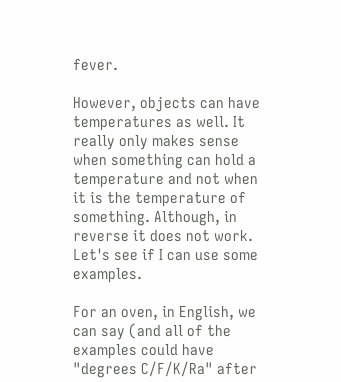fever.

However, objects can have temperatures as well. It really only makes sense when something can hold a temperature and not when it is the temperature of something. Although, in reverse it does not work. Let's see if I can use some examples.

For an oven, in English, we can say (and all of the examples could have "degrees C/F/K/Ra" after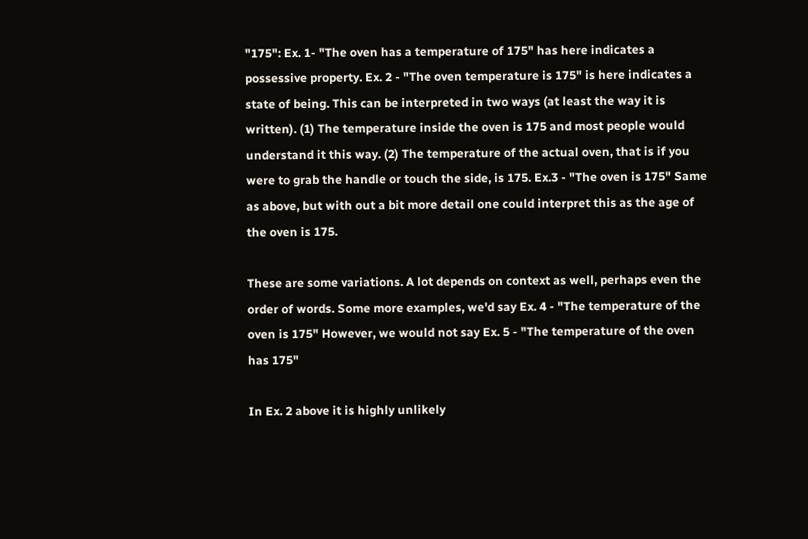"175": Ex. 1- "The oven has a temperature of 175" has here indicates a possessive property. Ex. 2 - "The oven temperature is 175" is here indicates a state of being. This can be interpreted in two ways (at least the way it is written). (1) The temperature inside the oven is 175 and most people would understand it this way. (2) The temperature of the actual oven, that is if you were to grab the handle or touch the side, is 175. Ex.3 - "The oven is 175" Same as above, but with out a bit more detail one could interpret this as the age of the oven is 175.

These are some variations. A lot depends on context as well, perhaps even the order of words. Some more examples, we'd say Ex. 4 - "The temperature of the oven is 175" However, we would not say Ex. 5 - "The temperature of the oven has 175"

In Ex. 2 above it is highly unlikely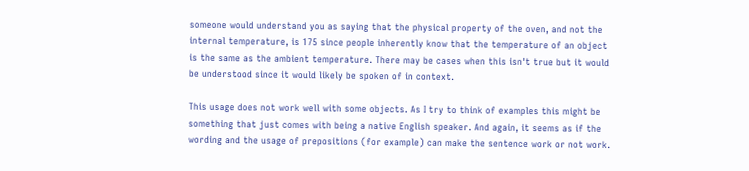someone would understand you as saying that the physical property of the oven, and not the internal temperature, is 175 since people inherently know that the temperature of an object is the same as the ambient temperature. There may be cases when this isn't true but it would be understood since it would likely be spoken of in context.

This usage does not work well with some objects. As I try to think of examples this might be something that just comes with being a native English speaker. And again, it seems as if the wording and the usage of prepositions (for example) can make the sentence work or not work.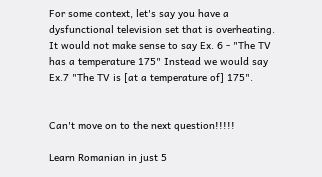For some context, let's say you have a dysfunctional television set that is overheating. It would not make sense to say Ex. 6 - "The TV has a temperature 175" Instead we would say Ex.7 "The TV is [at a temperature of] 175".


Can't move on to the next question!!!!!

Learn Romanian in just 5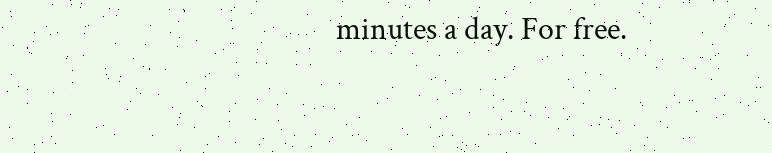minutes a day. For free.